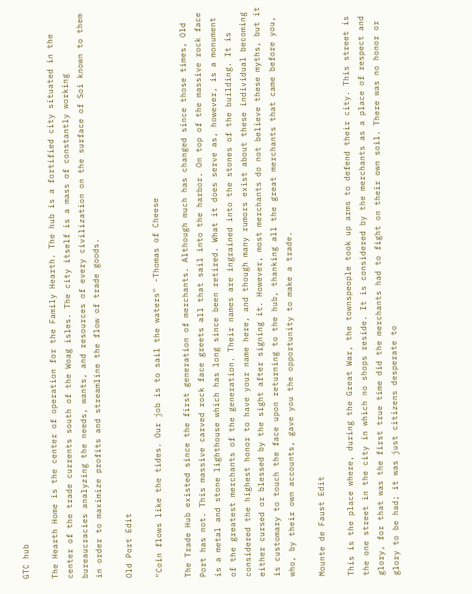GTC hub

The Hearth Home is the center of operation for the Family Hearth. The hub is a fortified city situated in the center of the trade currents south of the Woag isles. The city itself is a mass of constantly working bureaucracies analyzing the needs, wants, and resources of every civilization on the surface of Soi known to them in order to maximize profits and streamline the flow of trade goods.

Old Port Edit

"Coin flows like the tides. Our job is to sail the waters" -Thomas of Cheese

The Trade Hub existed since the first generation of merchants. Although much has changed since those times, Old Port has not. This massive carved rock face greets all that sail into the harbor. On top of the massive rock face is a metal and stone lighthouse which has long since been retired. What it does serve as, however, is a monument of the greatest merchants of the generation. Their names are ingrained into the stones of the building. It is considered the highest honor to have your name here, and though many rumors exist about these individual becoming either cursed or blessed by the sight after signing it. However, most merchants do not believe these myths, but it is customary to touch the face upon returning to the hub, thanking all the great merchants that came before you, who, by their own accounts, gave you the opportunity to make a trade.

Mounte de Faust Edit

This is the place where, during the Great War, the townspeople took up arms to defend their city. This street is the one street in the city in which no shops reside. It is considered by the merchants as a place of respect and glory, for that was the first true time did the merchants had to fight on their own soil. There was no honor or glory to be had; it was just citizens desperate to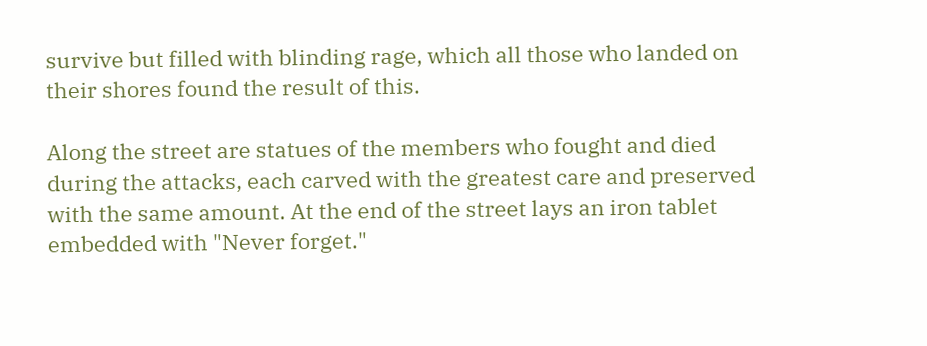survive but filled with blinding rage, which all those who landed on their shores found the result of this.

Along the street are statues of the members who fought and died during the attacks, each carved with the greatest care and preserved with the same amount. At the end of the street lays an iron tablet embedded with "Never forget."